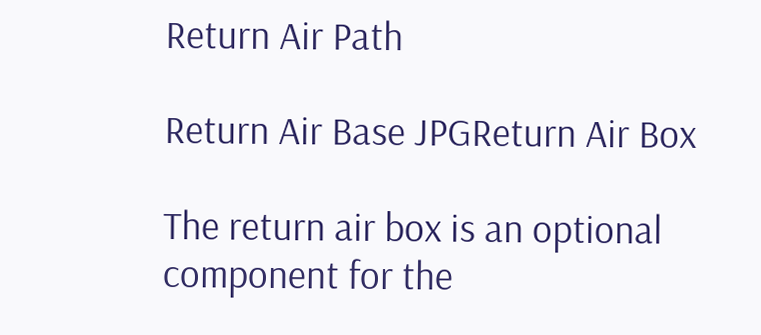Return Air Path

Return Air Base JPGReturn Air Box

The return air box is an optional component for the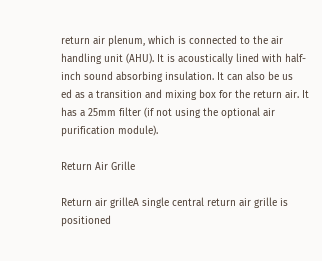return air plenum, which is connected to the air handling unit (AHU). It is acoustically lined with half-inch sound absorbing insulation. It can also be us
ed as a transition and mixing box for the return air. It has a 25mm filter (if not using the optional air purification module).

Return Air Grille

Return air grilleA single central return air grille is positioned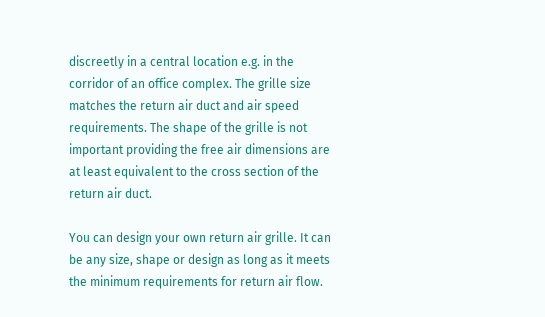discreetly in a central location e.g. in the corridor of an office complex. The grille size matches the return air duct and air speed requirements. The shape of the grille is not important providing the free air dimensions are at least equivalent to the cross section of the return air duct.

You can design your own return air grille. It can be any size, shape or design as long as it meets the minimum requirements for return air flow.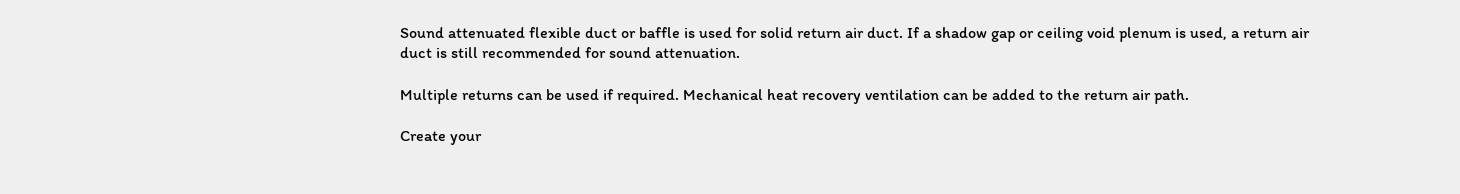Sound attenuated flexible duct or baffle is used for solid return air duct. If a shadow gap or ceiling void plenum is used, a return air duct is still recommended for sound attenuation.

Multiple returns can be used if required. Mechanical heat recovery ventilation can be added to the return air path.

Create your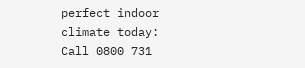perfect indoor climate today:
Call 0800 731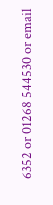6352 or 01268 544530 or email